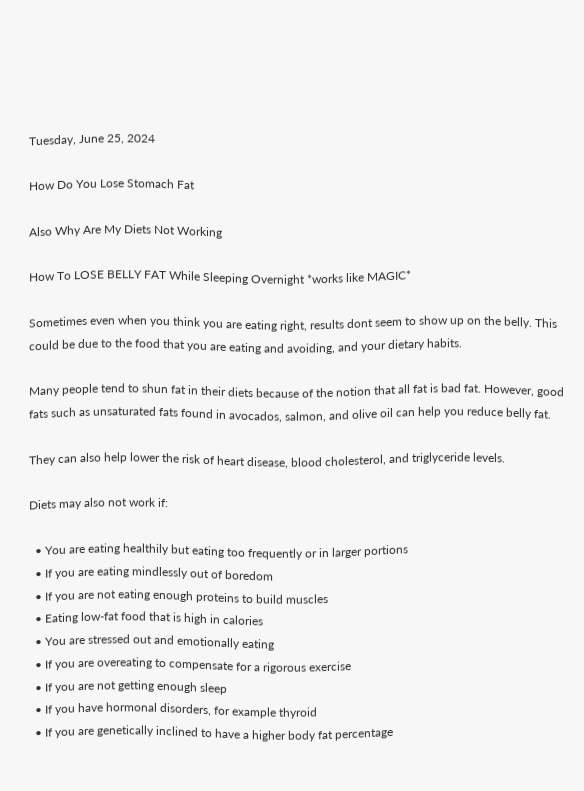Tuesday, June 25, 2024

How Do You Lose Stomach Fat

Also Why Are My Diets Not Working

How To LOSE BELLY FAT While Sleeping Overnight *works like MAGIC*

Sometimes even when you think you are eating right, results dont seem to show up on the belly. This could be due to the food that you are eating and avoiding, and your dietary habits.

Many people tend to shun fat in their diets because of the notion that all fat is bad fat. However, good fats such as unsaturated fats found in avocados, salmon, and olive oil can help you reduce belly fat.

They can also help lower the risk of heart disease, blood cholesterol, and triglyceride levels.

Diets may also not work if:

  • You are eating healthily but eating too frequently or in larger portions
  • If you are eating mindlessly out of boredom
  • If you are not eating enough proteins to build muscles
  • Eating low-fat food that is high in calories
  • You are stressed out and emotionally eating
  • If you are overeating to compensate for a rigorous exercise
  • If you are not getting enough sleep
  • If you have hormonal disorders, for example thyroid
  • If you are genetically inclined to have a higher body fat percentage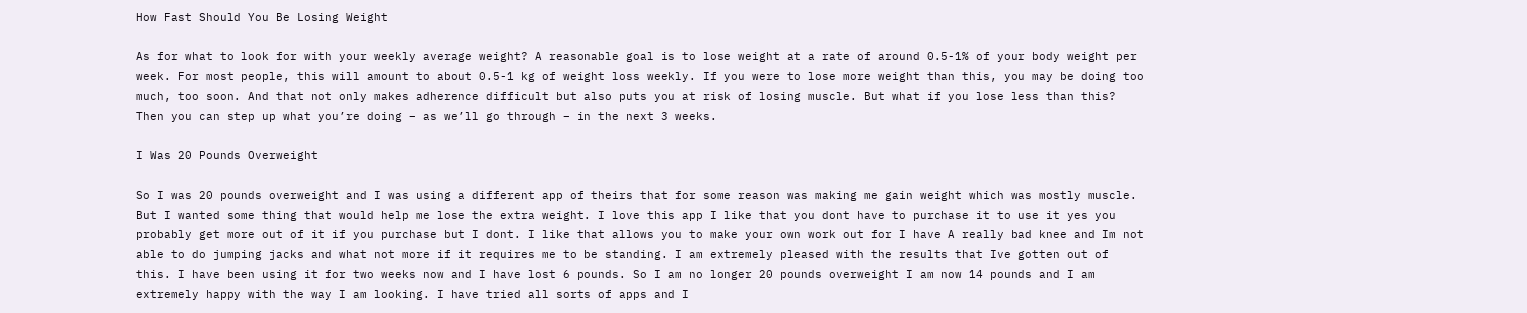How Fast Should You Be Losing Weight

As for what to look for with your weekly average weight? A reasonable goal is to lose weight at a rate of around 0.5-1% of your body weight per week. For most people, this will amount to about 0.5-1 kg of weight loss weekly. If you were to lose more weight than this, you may be doing too much, too soon. And that not only makes adherence difficult but also puts you at risk of losing muscle. But what if you lose less than this? Then you can step up what you’re doing – as we’ll go through – in the next 3 weeks.

I Was 20 Pounds Overweight

So I was 20 pounds overweight and I was using a different app of theirs that for some reason was making me gain weight which was mostly muscle. But I wanted some thing that would help me lose the extra weight. I love this app I like that you dont have to purchase it to use it yes you probably get more out of it if you purchase but I dont. I like that allows you to make your own work out for I have A really bad knee and Im not able to do jumping jacks and what not more if it requires me to be standing. I am extremely pleased with the results that Ive gotten out of this. I have been using it for two weeks now and I have lost 6 pounds. So I am no longer 20 pounds overweight I am now 14 pounds and I am extremely happy with the way I am looking. I have tried all sorts of apps and I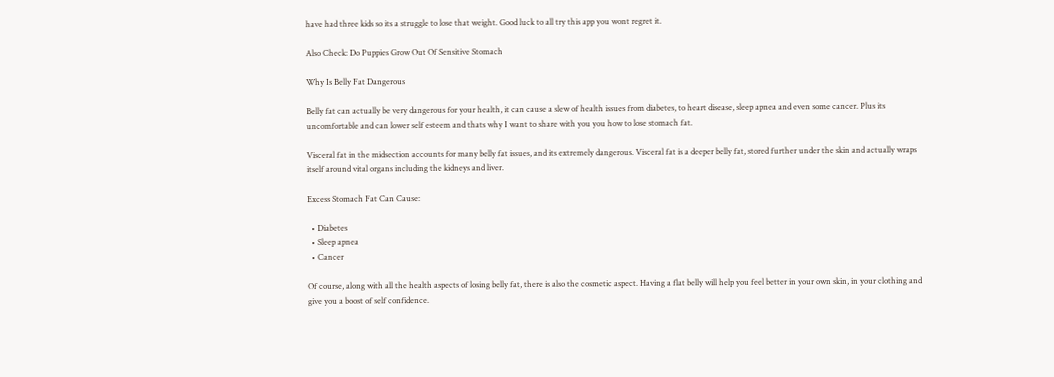have had three kids so its a struggle to lose that weight. Good luck to all try this app you wont regret it.

Also Check: Do Puppies Grow Out Of Sensitive Stomach

Why Is Belly Fat Dangerous

Belly fat can actually be very dangerous for your health, it can cause a slew of health issues from diabetes, to heart disease, sleep apnea and even some cancer. Plus its uncomfortable and can lower self esteem and thats why I want to share with you you how to lose stomach fat.

Visceral fat in the midsection accounts for many belly fat issues, and its extremely dangerous. Visceral fat is a deeper belly fat, stored further under the skin and actually wraps itself around vital organs including the kidneys and liver.

Excess Stomach Fat Can Cause:

  • Diabetes
  • Sleep apnea
  • Cancer

Of course, along with all the health aspects of losing belly fat, there is also the cosmetic aspect. Having a flat belly will help you feel better in your own skin, in your clothing and give you a boost of self confidence.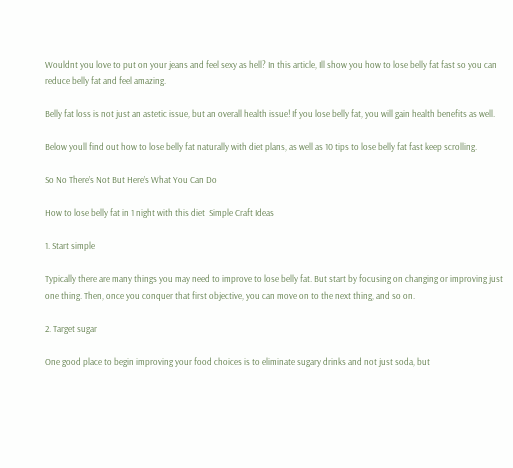Wouldnt you love to put on your jeans and feel sexy as hell? In this article, Ill show you how to lose belly fat fast so you can reduce belly fat and feel amazing.

Belly fat loss is not just an astetic issue, but an overall health issue! If you lose belly fat, you will gain health benefits as well.

Below youll find out how to lose belly fat naturally with diet plans, as well as 10 tips to lose belly fat fast keep scrolling.

So No There’s Not But Here’s What You Can Do

How to lose belly fat in 1 night with this diet  Simple Craft Ideas

1. Start simple

Typically there are many things you may need to improve to lose belly fat. But start by focusing on changing or improving just one thing. Then, once you conquer that first objective, you can move on to the next thing, and so on.

2. Target sugar

One good place to begin improving your food choices is to eliminate sugary drinks and not just soda, but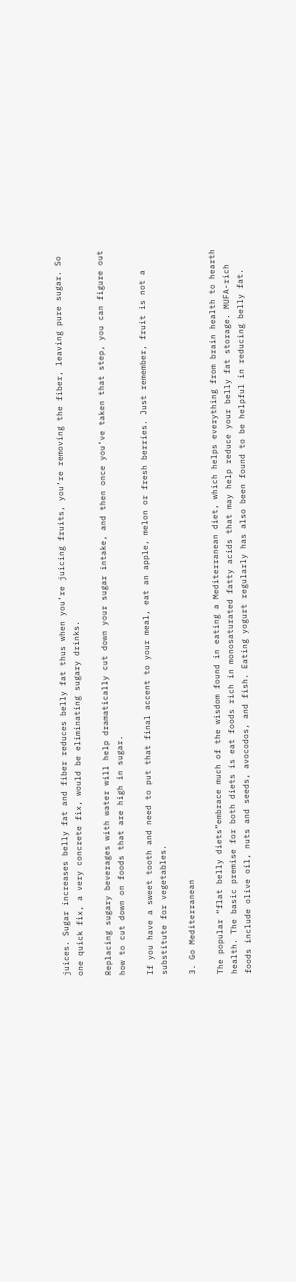juices. Sugar increases belly fat and fiber reduces belly fat thus when you’re juicing fruits, you’re removing the fiber, leaving pure sugar. So one quick fix, a very concrete fix, would be eliminating sugary drinks.

Replacing sugary beverages with water will help dramatically cut down your sugar intake, and then once you’ve taken that step, you can figure out how to cut down on foods that are high in sugar.

If you have a sweet tooth and need to put that final accent to your meal, eat an apple, melon or fresh berries. Just remember, fruit is not a substitute for vegetables.

3. Go Mediterranean

The popular “flat belly diets”embrace much of the wisdom found in eating a Mediterranean diet, which helps everything from brain health to hearth health. The basic premise for both diets is eat foods rich in monosaturated fatty acids that may help reduce your belly fat storage. MUFA-rich foods include olive oil, nuts and seeds, avocodos, and fish. Eating yogurt regularly has also been found to be helpful in reducing belly fat.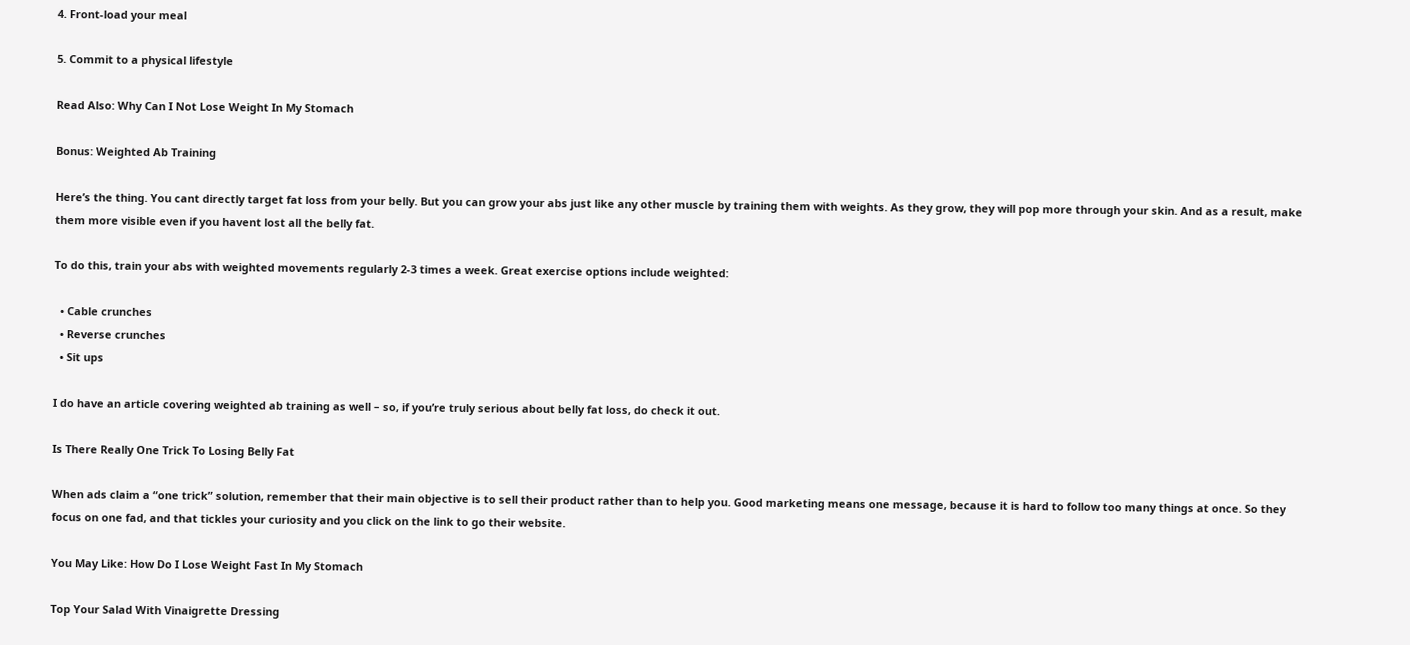4. Front-load your meal

5. Commit to a physical lifestyle

Read Also: Why Can I Not Lose Weight In My Stomach

Bonus: Weighted Ab Training

Here’s the thing. You cant directly target fat loss from your belly. But you can grow your abs just like any other muscle by training them with weights. As they grow, they will pop more through your skin. And as a result, make them more visible even if you havent lost all the belly fat.

To do this, train your abs with weighted movements regularly 2-3 times a week. Great exercise options include weighted:

  • Cable crunches
  • Reverse crunches
  • Sit ups

I do have an article covering weighted ab training as well – so, if you’re truly serious about belly fat loss, do check it out.

Is There Really One Trick To Losing Belly Fat

When ads claim a “one trick” solution, remember that their main objective is to sell their product rather than to help you. Good marketing means one message, because it is hard to follow too many things at once. So they focus on one fad, and that tickles your curiosity and you click on the link to go their website.

You May Like: How Do I Lose Weight Fast In My Stomach

Top Your Salad With Vinaigrette Dressing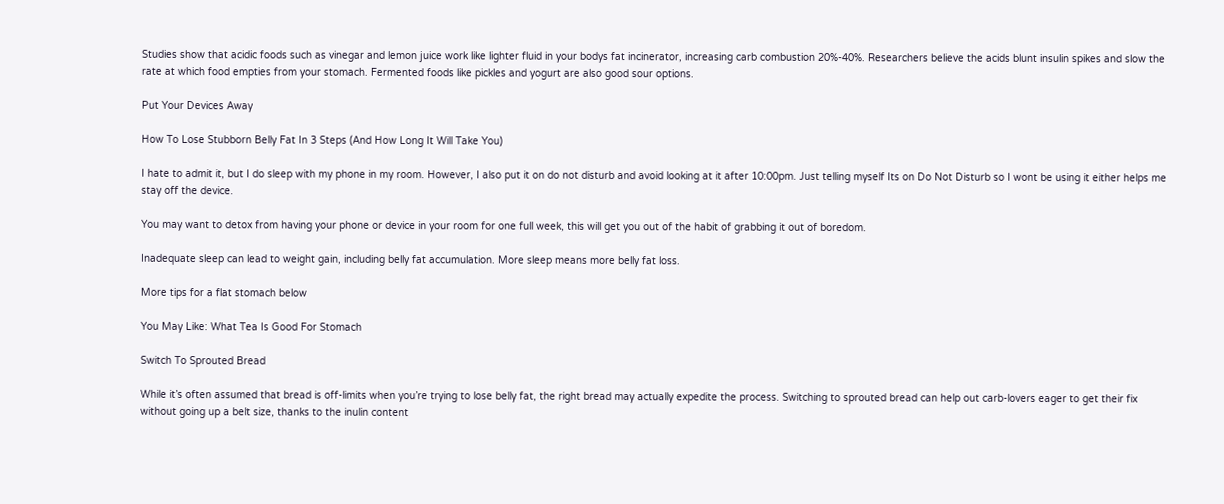Studies show that acidic foods such as vinegar and lemon juice work like lighter fluid in your bodys fat incinerator, increasing carb combustion 20%-40%. Researchers believe the acids blunt insulin spikes and slow the rate at which food empties from your stomach. Fermented foods like pickles and yogurt are also good sour options.

Put Your Devices Away

How To Lose Stubborn Belly Fat In 3 Steps (And How Long It Will Take You)

I hate to admit it, but I do sleep with my phone in my room. However, I also put it on do not disturb and avoid looking at it after 10:00pm. Just telling myself Its on Do Not Disturb so I wont be using it either helps me stay off the device.

You may want to detox from having your phone or device in your room for one full week, this will get you out of the habit of grabbing it out of boredom.

Inadequate sleep can lead to weight gain, including belly fat accumulation. More sleep means more belly fat loss.

More tips for a flat stomach below

You May Like: What Tea Is Good For Stomach

Switch To Sprouted Bread

While it’s often assumed that bread is off-limits when you’re trying to lose belly fat, the right bread may actually expedite the process. Switching to sprouted bread can help out carb-lovers eager to get their fix without going up a belt size, thanks to the inulin content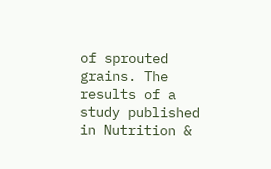of sprouted grains. The results of a study published in Nutrition &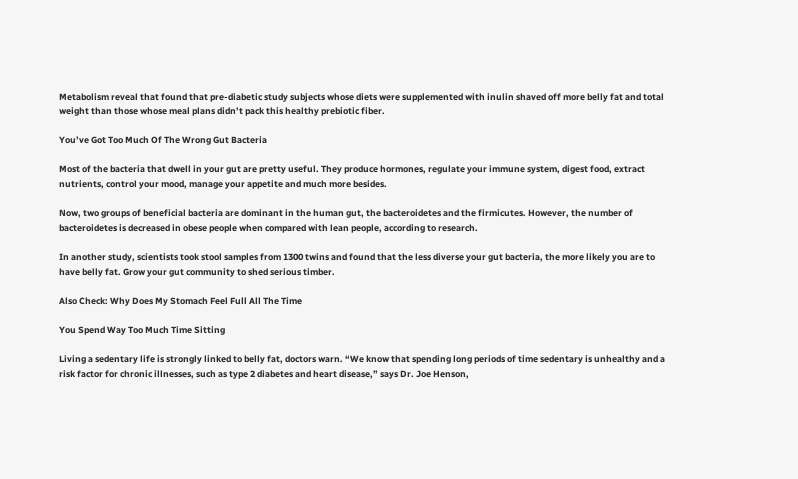Metabolism reveal that found that pre-diabetic study subjects whose diets were supplemented with inulin shaved off more belly fat and total weight than those whose meal plans didn’t pack this healthy prebiotic fiber.

You’ve Got Too Much Of The Wrong Gut Bacteria

Most of the bacteria that dwell in your gut are pretty useful. They produce hormones, regulate your immune system, digest food, extract nutrients, control your mood, manage your appetite and much more besides.

Now, two groups of beneficial bacteria are dominant in the human gut, the bacteroidetes and the firmicutes. However, the number of bacteroidetes is decreased in obese people when compared with lean people, according to research.

In another study, scientists took stool samples from 1300 twins and found that the less diverse your gut bacteria, the more likely you are to have belly fat. Grow your gut community to shed serious timber.

Also Check: Why Does My Stomach Feel Full All The Time

You Spend Way Too Much Time Sitting

Living a sedentary life is strongly linked to belly fat, doctors warn. “We know that spending long periods of time sedentary is unhealthy and a risk factor for chronic illnesses, such as type 2 diabetes and heart disease,” says Dr. Joe Henson,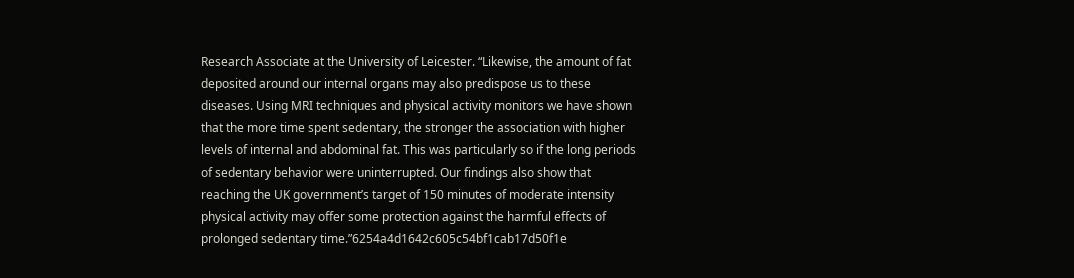Research Associate at the University of Leicester. “Likewise, the amount of fat deposited around our internal organs may also predispose us to these diseases. Using MRI techniques and physical activity monitors we have shown that the more time spent sedentary, the stronger the association with higher levels of internal and abdominal fat. This was particularly so if the long periods of sedentary behavior were uninterrupted. Our findings also show that reaching the UK government’s target of 150 minutes of moderate intensity physical activity may offer some protection against the harmful effects of prolonged sedentary time.”6254a4d1642c605c54bf1cab17d50f1e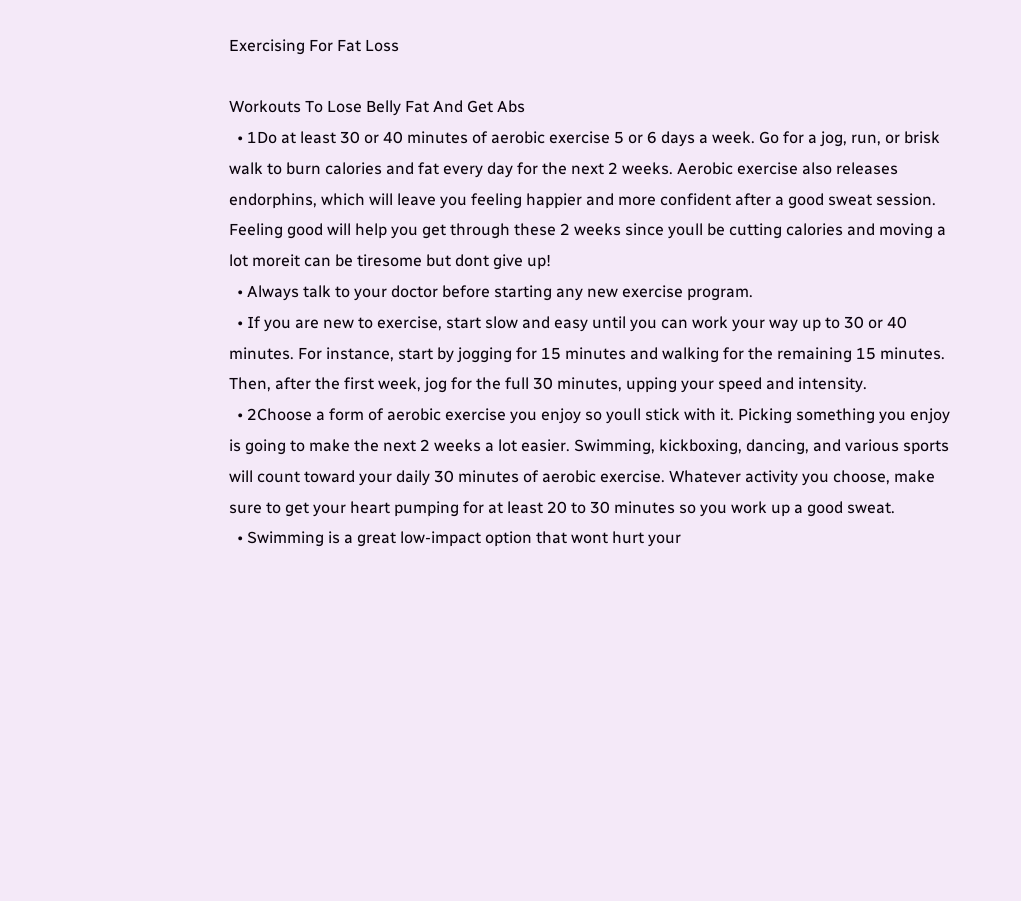Exercising For Fat Loss

Workouts To Lose Belly Fat And Get Abs
  • 1Do at least 30 or 40 minutes of aerobic exercise 5 or 6 days a week. Go for a jog, run, or brisk walk to burn calories and fat every day for the next 2 weeks. Aerobic exercise also releases endorphins, which will leave you feeling happier and more confident after a good sweat session. Feeling good will help you get through these 2 weeks since youll be cutting calories and moving a lot moreit can be tiresome but dont give up!
  • Always talk to your doctor before starting any new exercise program.
  • If you are new to exercise, start slow and easy until you can work your way up to 30 or 40 minutes. For instance, start by jogging for 15 minutes and walking for the remaining 15 minutes. Then, after the first week, jog for the full 30 minutes, upping your speed and intensity.
  • 2Choose a form of aerobic exercise you enjoy so youll stick with it. Picking something you enjoy is going to make the next 2 weeks a lot easier. Swimming, kickboxing, dancing, and various sports will count toward your daily 30 minutes of aerobic exercise. Whatever activity you choose, make sure to get your heart pumping for at least 20 to 30 minutes so you work up a good sweat.
  • Swimming is a great low-impact option that wont hurt your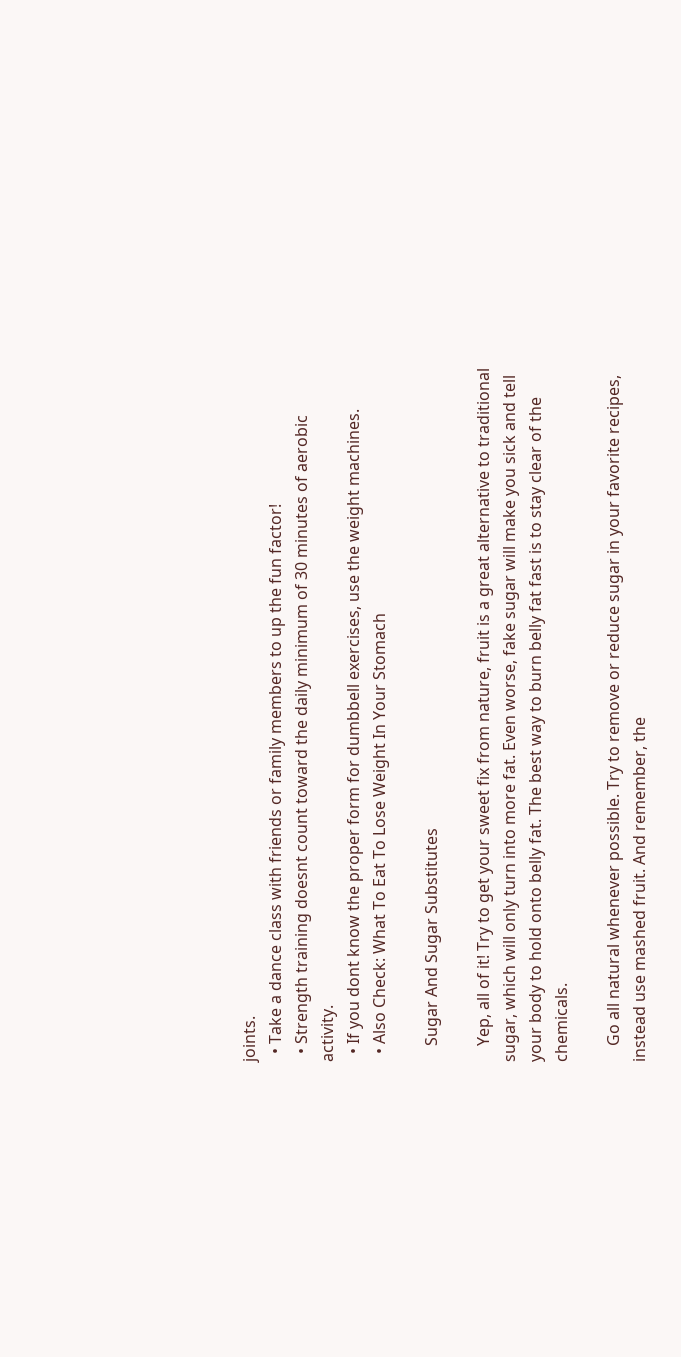joints.
  • Take a dance class with friends or family members to up the fun factor!
  • Strength training doesnt count toward the daily minimum of 30 minutes of aerobic activity.
  • If you dont know the proper form for dumbbell exercises, use the weight machines.
  • Also Check: What To Eat To Lose Weight In Your Stomach

    Sugar And Sugar Substitutes

    Yep, all of it! Try to get your sweet fix from nature, fruit is a great alternative to traditional sugar, which will only turn into more fat. Even worse, fake sugar will make you sick and tell your body to hold onto belly fat. The best way to burn belly fat fast is to stay clear of the chemicals.

    Go all natural whenever possible. Try to remove or reduce sugar in your favorite recipes, instead use mashed fruit. And remember, the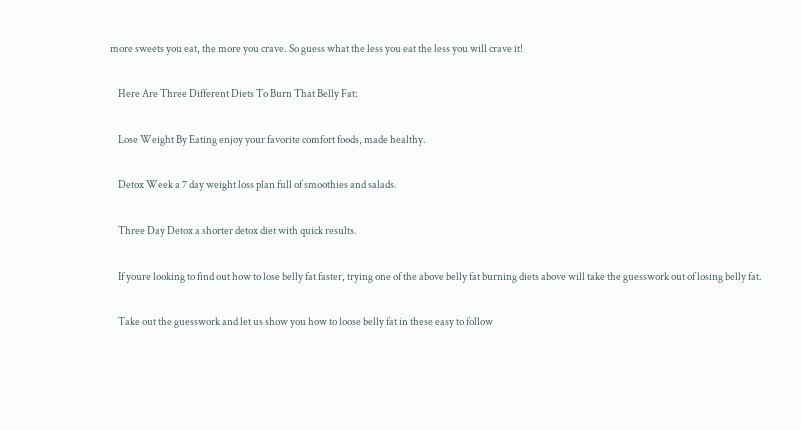more sweets you eat, the more you crave. So guess what the less you eat the less you will crave it!

    Here Are Three Different Diets To Burn That Belly Fat:

    Lose Weight By Eating enjoy your favorite comfort foods, made healthy.

    Detox Week a 7 day weight loss plan full of smoothies and salads.

    Three Day Detox a shorter detox diet with quick results.

    If youre looking to find out how to lose belly fat faster, trying one of the above belly fat burning diets above will take the guesswork out of losing belly fat.

    Take out the guesswork and let us show you how to loose belly fat in these easy to follow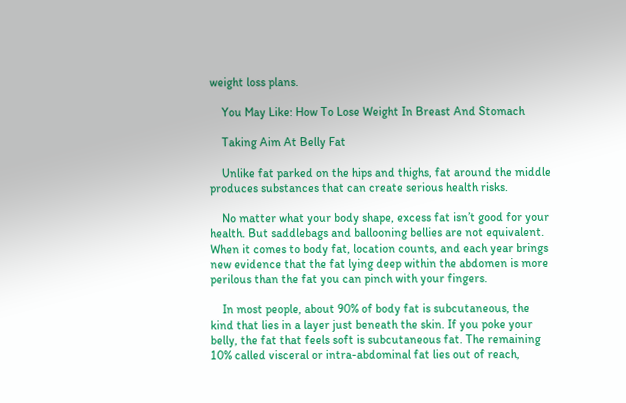weight loss plans.

    You May Like: How To Lose Weight In Breast And Stomach

    Taking Aim At Belly Fat

    Unlike fat parked on the hips and thighs, fat around the middle produces substances that can create serious health risks.

    No matter what your body shape, excess fat isn’t good for your health. But saddlebags and ballooning bellies are not equivalent. When it comes to body fat, location counts, and each year brings new evidence that the fat lying deep within the abdomen is more perilous than the fat you can pinch with your fingers.

    In most people, about 90% of body fat is subcutaneous, the kind that lies in a layer just beneath the skin. If you poke your belly, the fat that feels soft is subcutaneous fat. The remaining 10% called visceral or intra-abdominal fat lies out of reach,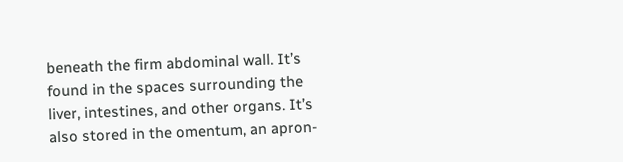beneath the firm abdominal wall. It’s found in the spaces surrounding the liver, intestines, and other organs. It’s also stored in the omentum, an apron-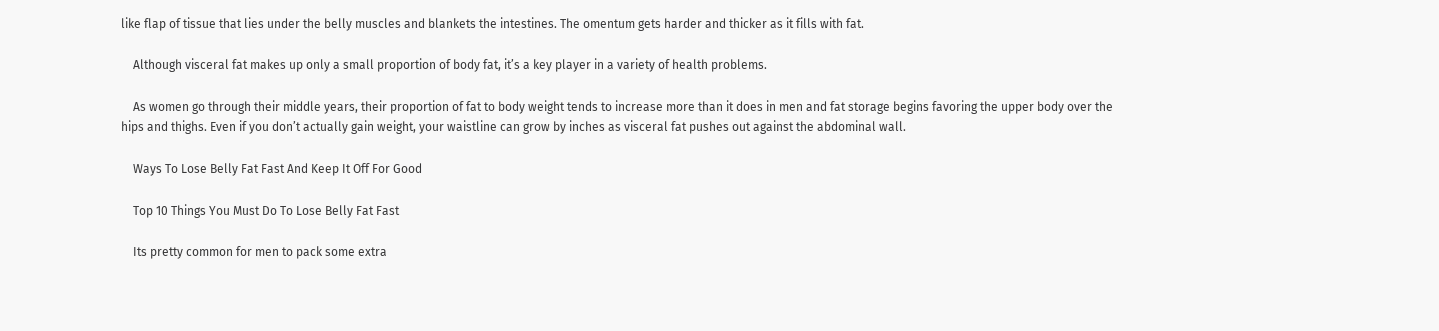like flap of tissue that lies under the belly muscles and blankets the intestines. The omentum gets harder and thicker as it fills with fat.

    Although visceral fat makes up only a small proportion of body fat, it’s a key player in a variety of health problems.

    As women go through their middle years, their proportion of fat to body weight tends to increase more than it does in men and fat storage begins favoring the upper body over the hips and thighs. Even if you don’t actually gain weight, your waistline can grow by inches as visceral fat pushes out against the abdominal wall.

    Ways To Lose Belly Fat Fast And Keep It Off For Good

    Top 10 Things You Must Do To Lose Belly Fat Fast

    Its pretty common for men to pack some extra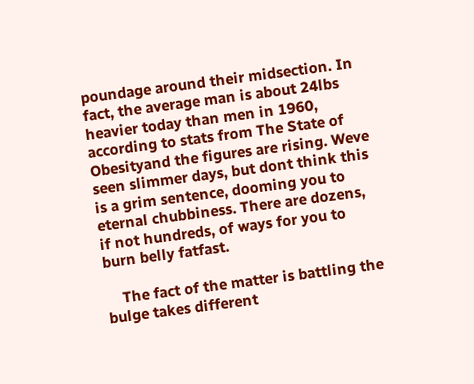poundage around their midsection. In fact, the average man is about 24lbs heavier today than men in 1960, according to stats from The State of Obesityand the figures are rising. Weve seen slimmer days, but dont think this is a grim sentence, dooming you to eternal chubbiness. There are dozens, if not hundreds, of ways for you to burn belly fatfast.

    The fact of the matter is battling the bulge takes different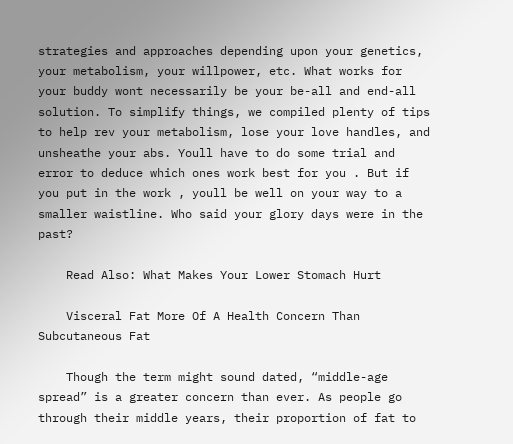strategies and approaches depending upon your genetics, your metabolism, your willpower, etc. What works for your buddy wont necessarily be your be-all and end-all solution. To simplify things, we compiled plenty of tips to help rev your metabolism, lose your love handles, and unsheathe your abs. Youll have to do some trial and error to deduce which ones work best for you . But if you put in the work , youll be well on your way to a smaller waistline. Who said your glory days were in the past?

    Read Also: What Makes Your Lower Stomach Hurt

    Visceral Fat More Of A Health Concern Than Subcutaneous Fat

    Though the term might sound dated, “middle-age spread” is a greater concern than ever. As people go through their middle years, their proportion of fat to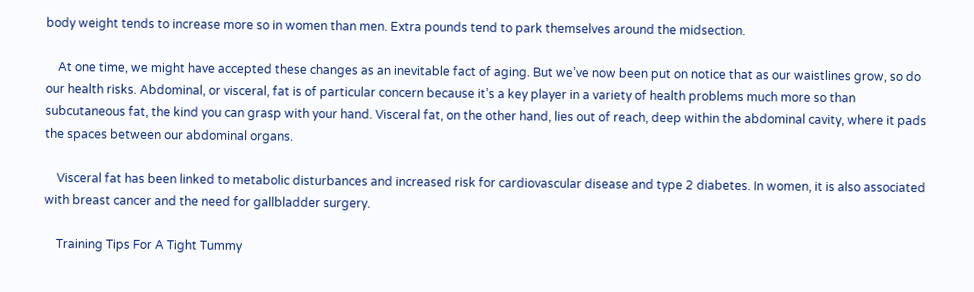body weight tends to increase more so in women than men. Extra pounds tend to park themselves around the midsection.

    At one time, we might have accepted these changes as an inevitable fact of aging. But we’ve now been put on notice that as our waistlines grow, so do our health risks. Abdominal, or visceral, fat is of particular concern because it’s a key player in a variety of health problems much more so than subcutaneous fat, the kind you can grasp with your hand. Visceral fat, on the other hand, lies out of reach, deep within the abdominal cavity, where it pads the spaces between our abdominal organs.

    Visceral fat has been linked to metabolic disturbances and increased risk for cardiovascular disease and type 2 diabetes. In women, it is also associated with breast cancer and the need for gallbladder surgery.

    Training Tips For A Tight Tummy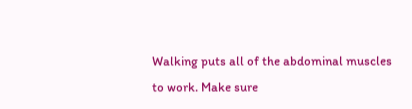Walking puts all of the abdominal muscles to work. Make sure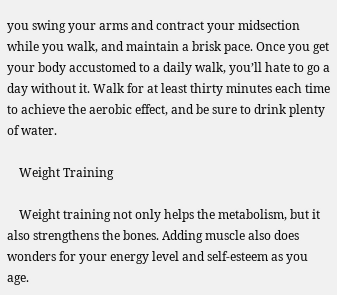you swing your arms and contract your midsection while you walk, and maintain a brisk pace. Once you get your body accustomed to a daily walk, you’ll hate to go a day without it. Walk for at least thirty minutes each time to achieve the aerobic effect, and be sure to drink plenty of water.

    Weight Training

    Weight training not only helps the metabolism, but it also strengthens the bones. Adding muscle also does wonders for your energy level and self-esteem as you age.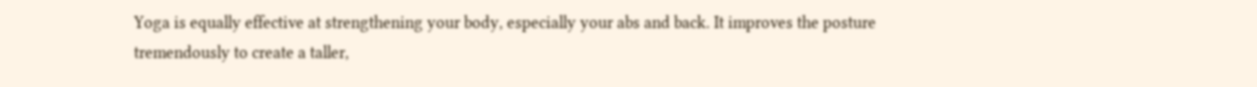Yoga is equally effective at strengthening your body, especially your abs and back. It improves the posture tremendously to create a taller,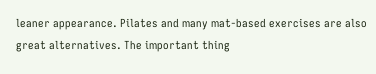leaner appearance. Pilates and many mat-based exercises are also great alternatives. The important thing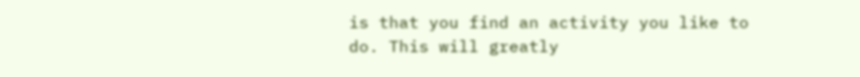is that you find an activity you like to do. This will greatly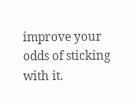improve your odds of sticking with it.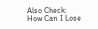Also Check: How Can I Lose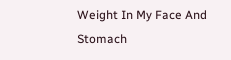Weight In My Face And Stomach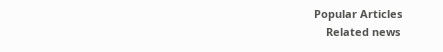Popular Articles
    Related news